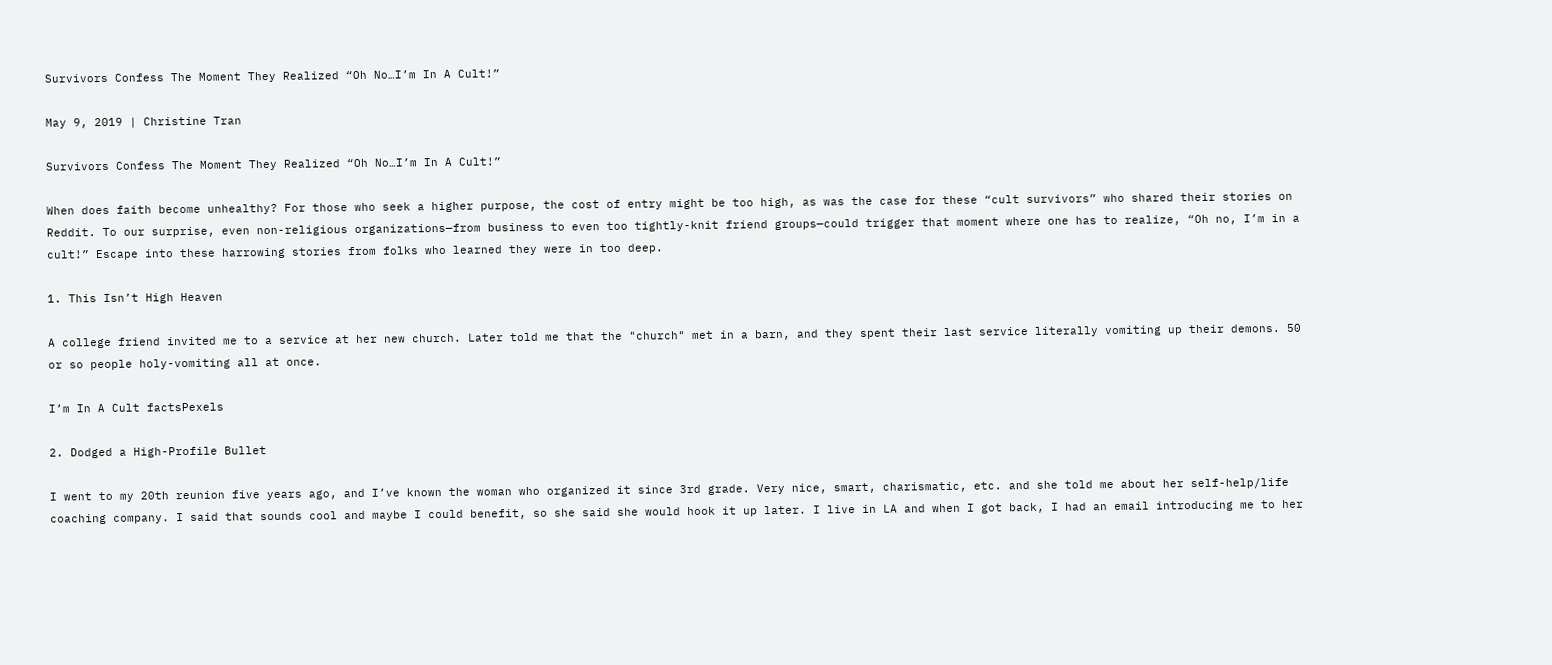Survivors Confess The Moment They Realized “Oh No…I’m In A Cult!”

May 9, 2019 | Christine Tran

Survivors Confess The Moment They Realized “Oh No…I’m In A Cult!”

When does faith become unhealthy? For those who seek a higher purpose, the cost of entry might be too high, as was the case for these “cult survivors” who shared their stories on Reddit. To our surprise, even non-religious organizations—from business to even too tightly-knit friend groups—could trigger that moment where one has to realize, “Oh no, I’m in a cult!” Escape into these harrowing stories from folks who learned they were in too deep.

1. This Isn’t High Heaven

A college friend invited me to a service at her new church. Later told me that the "church" met in a barn, and they spent their last service literally vomiting up their demons. 50 or so people holy-vomiting all at once.

I’m In A Cult factsPexels

2. Dodged a High-Profile Bullet

I went to my 20th reunion five years ago, and I’ve known the woman who organized it since 3rd grade. Very nice, smart, charismatic, etc. and she told me about her self-help/life coaching company. I said that sounds cool and maybe I could benefit, so she said she would hook it up later. I live in LA and when I got back, I had an email introducing me to her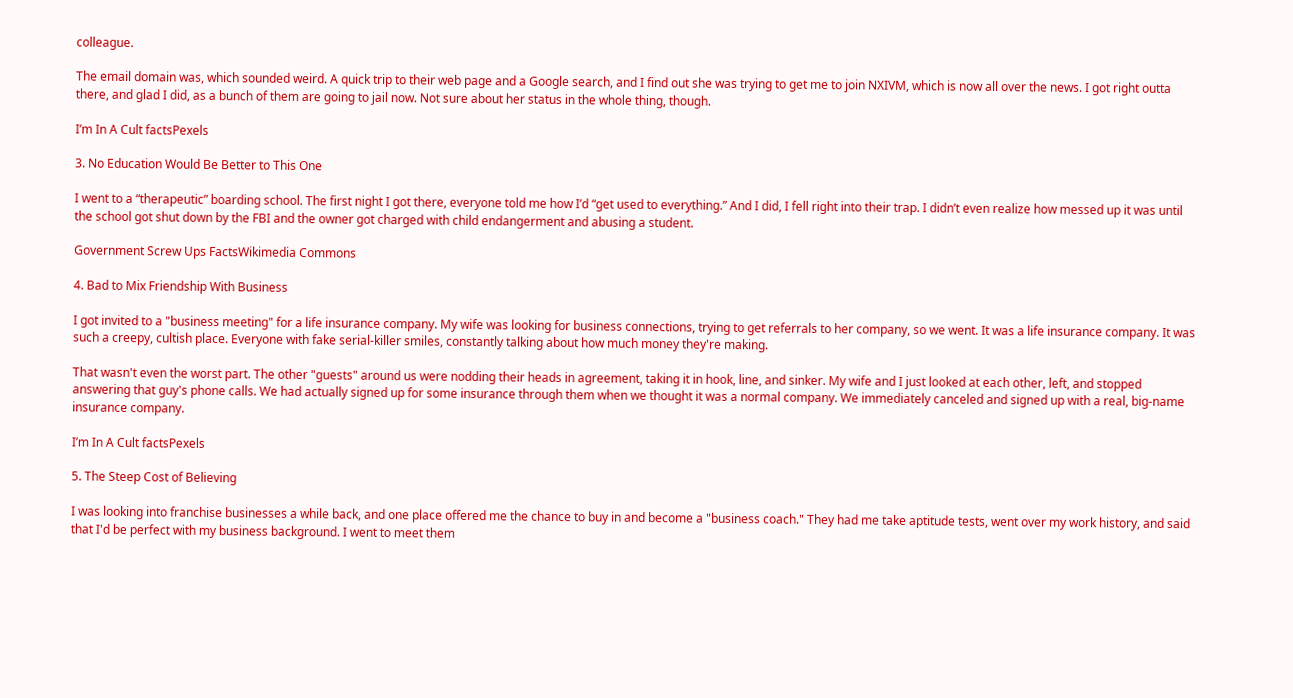colleague.

The email domain was, which sounded weird. A quick trip to their web page and a Google search, and I find out she was trying to get me to join NXIVM, which is now all over the news. I got right outta there, and glad I did, as a bunch of them are going to jail now. Not sure about her status in the whole thing, though.

I’m In A Cult factsPexels

3. No Education Would Be Better to This One

I went to a “therapeutic” boarding school. The first night I got there, everyone told me how I’d “get used to everything.” And I did, I fell right into their trap. I didn’t even realize how messed up it was until the school got shut down by the FBI and the owner got charged with child endangerment and abusing a student.

Government Screw Ups FactsWikimedia Commons

4. Bad to Mix Friendship With Business

I got invited to a "business meeting" for a life insurance company. My wife was looking for business connections, trying to get referrals to her company, so we went. It was a life insurance company. It was such a creepy, cultish place. Everyone with fake serial-killer smiles, constantly talking about how much money they're making.

That wasn't even the worst part. The other "guests" around us were nodding their heads in agreement, taking it in hook, line, and sinker. My wife and I just looked at each other, left, and stopped answering that guy's phone calls. We had actually signed up for some insurance through them when we thought it was a normal company. We immediately canceled and signed up with a real, big-name insurance company.

I’m In A Cult factsPexels

5. The Steep Cost of Believing

I was looking into franchise businesses a while back, and one place offered me the chance to buy in and become a "business coach." They had me take aptitude tests, went over my work history, and said that I'd be perfect with my business background. I went to meet them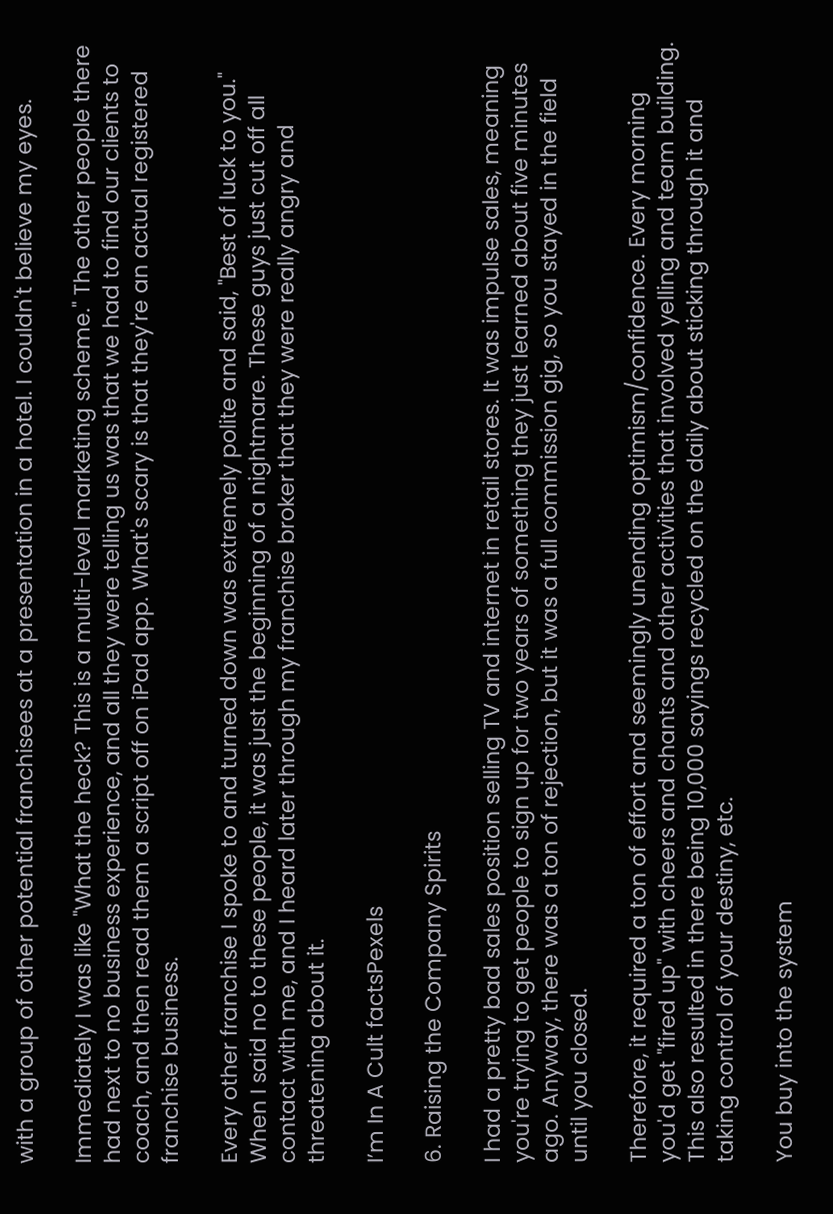with a group of other potential franchisees at a presentation in a hotel. I couldn't believe my eyes.

Immediately I was like "What the heck? This is a multi-level marketing scheme." The other people there had next to no business experience, and all they were telling us was that we had to find our clients to coach, and then read them a script off on iPad app. What's scary is that they're an actual registered franchise business.

Every other franchise I spoke to and turned down was extremely polite and said, "Best of luck to you." When I said no to these people, it was just the beginning of a nightmare. These guys just cut off all contact with me, and I heard later through my franchise broker that they were really angry and threatening about it.

I’m In A Cult factsPexels

6. Raising the Company Spirits

I had a pretty bad sales position selling TV and internet in retail stores. It was impulse sales, meaning you're trying to get people to sign up for two years of something they just learned about five minutes ago. Anyway, there was a ton of rejection, but it was a full commission gig, so you stayed in the field until you closed.

Therefore, it required a ton of effort and seemingly unending optimism/confidence. Every morning you'd get "fired up" with cheers and chants and other activities that involved yelling and team building. This also resulted in there being 10,000 sayings recycled on the daily about sticking through it and taking control of your destiny, etc.

You buy into the system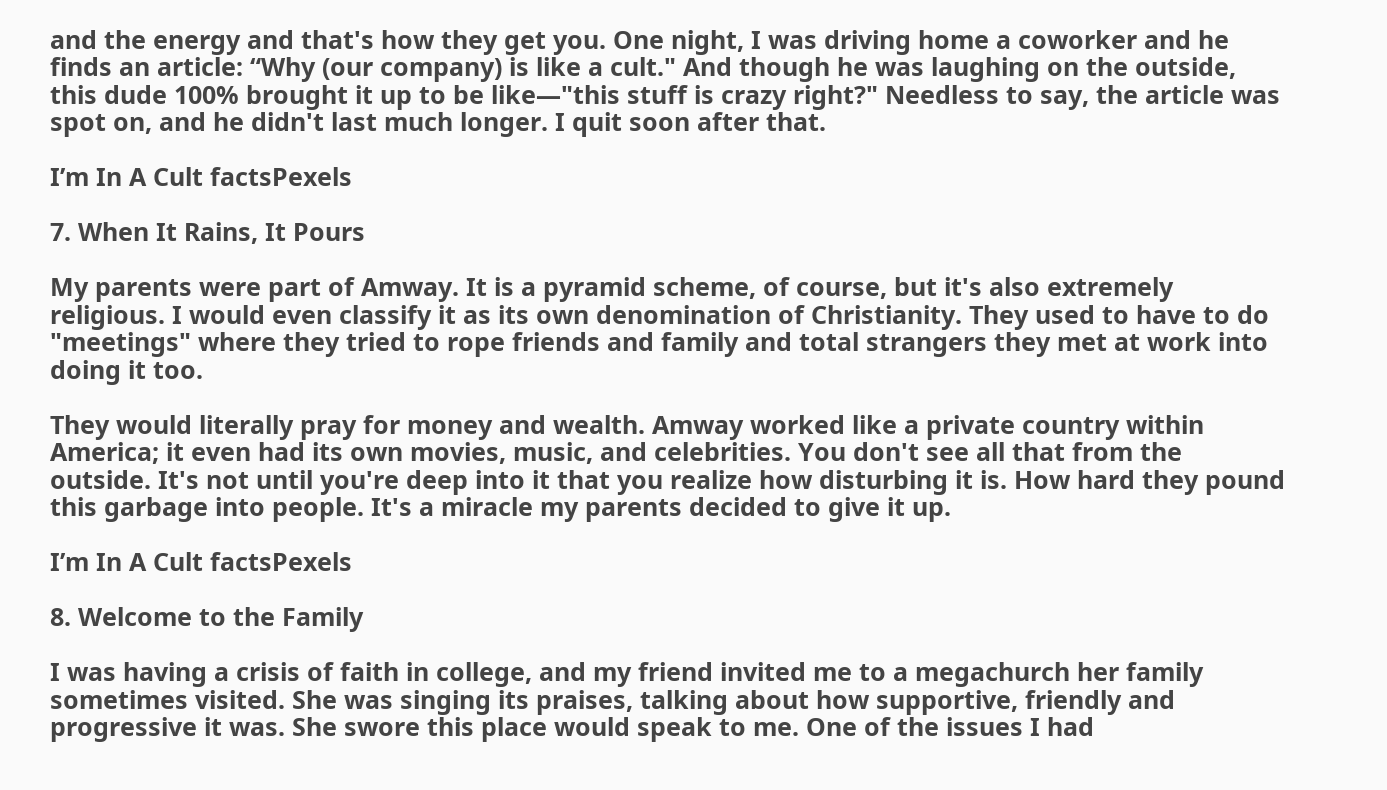and the energy and that's how they get you. One night, I was driving home a coworker and he finds an article: “Why (our company) is like a cult." And though he was laughing on the outside, this dude 100% brought it up to be like—"this stuff is crazy right?" Needless to say, the article was spot on, and he didn't last much longer. I quit soon after that.

I’m In A Cult factsPexels

7. When It Rains, It Pours

My parents were part of Amway. It is a pyramid scheme, of course, but it's also extremely religious. I would even classify it as its own denomination of Christianity. They used to have to do "meetings" where they tried to rope friends and family and total strangers they met at work into doing it too.

They would literally pray for money and wealth. Amway worked like a private country within America; it even had its own movies, music, and celebrities. You don't see all that from the outside. It's not until you're deep into it that you realize how disturbing it is. How hard they pound this garbage into people. It's a miracle my parents decided to give it up.

I’m In A Cult factsPexels

8. Welcome to the Family

I was having a crisis of faith in college, and my friend invited me to a megachurch her family sometimes visited. She was singing its praises, talking about how supportive, friendly and progressive it was. She swore this place would speak to me. One of the issues I had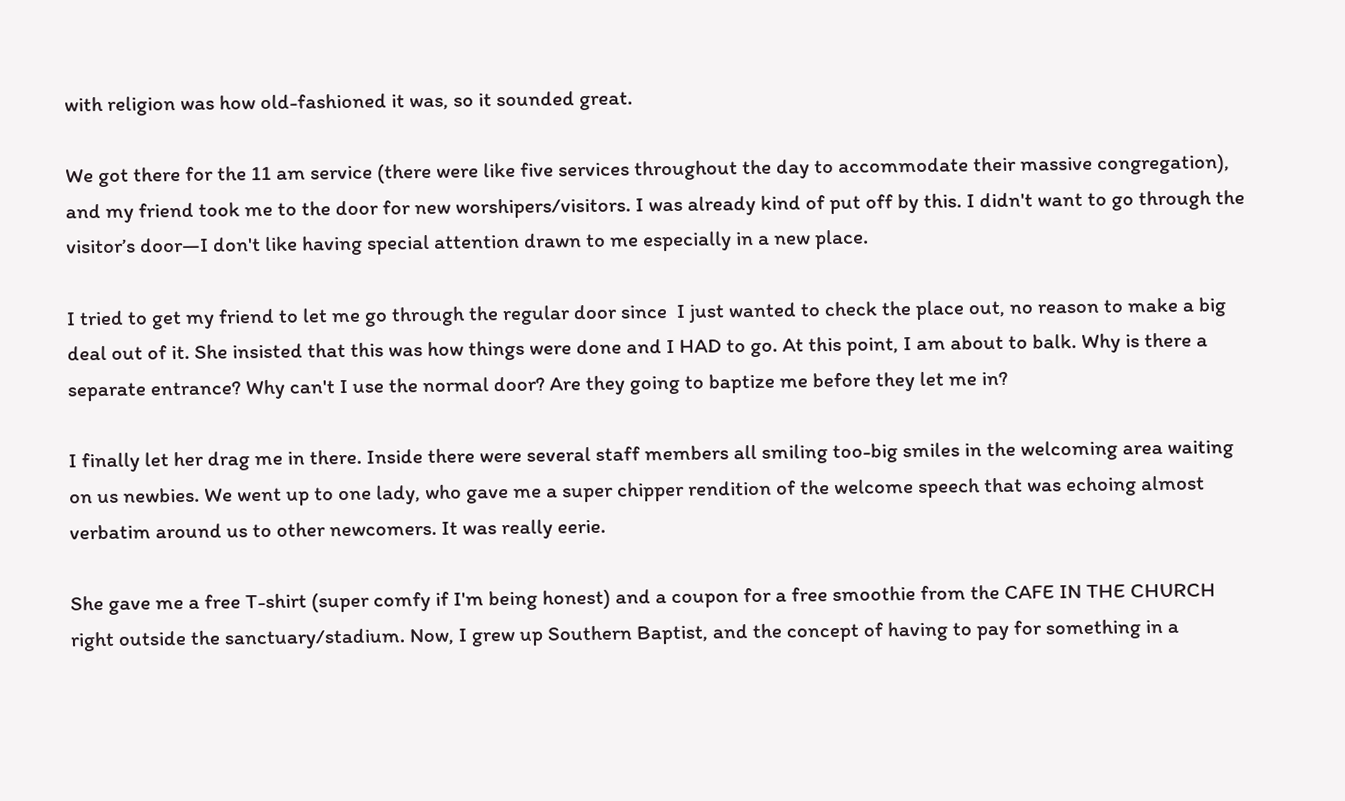with religion was how old-fashioned it was, so it sounded great.

We got there for the 11 am service (there were like five services throughout the day to accommodate their massive congregation), and my friend took me to the door for new worshipers/visitors. I was already kind of put off by this. I didn't want to go through the visitor’s door—I don't like having special attention drawn to me especially in a new place.

I tried to get my friend to let me go through the regular door since  I just wanted to check the place out, no reason to make a big deal out of it. She insisted that this was how things were done and I HAD to go. At this point, I am about to balk. Why is there a separate entrance? Why can't I use the normal door? Are they going to baptize me before they let me in?

I finally let her drag me in there. Inside there were several staff members all smiling too-big smiles in the welcoming area waiting on us newbies. We went up to one lady, who gave me a super chipper rendition of the welcome speech that was echoing almost verbatim around us to other newcomers. It was really eerie.

She gave me a free T-shirt (super comfy if I'm being honest) and a coupon for a free smoothie from the CAFE IN THE CHURCH right outside the sanctuary/stadium. Now, I grew up Southern Baptist, and the concept of having to pay for something in a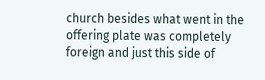church besides what went in the offering plate was completely foreign and just this side of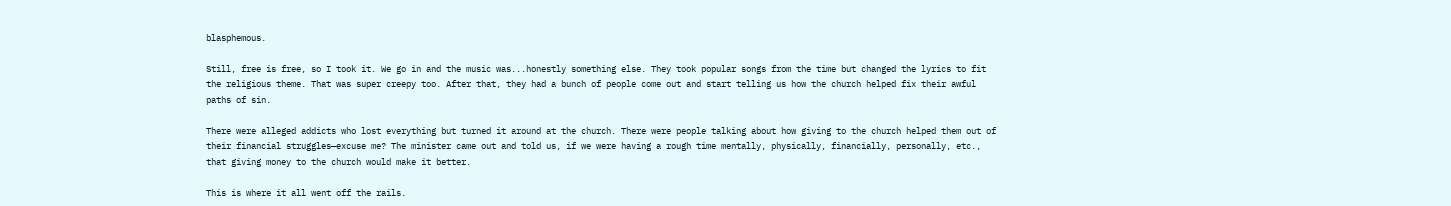blasphemous.

Still, free is free, so I took it. We go in and the music was...honestly something else. They took popular songs from the time but changed the lyrics to fit the religious theme. That was super creepy too. After that, they had a bunch of people come out and start telling us how the church helped fix their awful paths of sin.

There were alleged addicts who lost everything but turned it around at the church. There were people talking about how giving to the church helped them out of their financial struggles—excuse me? The minister came out and told us, if we were having a rough time mentally, physically, financially, personally, etc., that giving money to the church would make it better.

This is where it all went off the rails.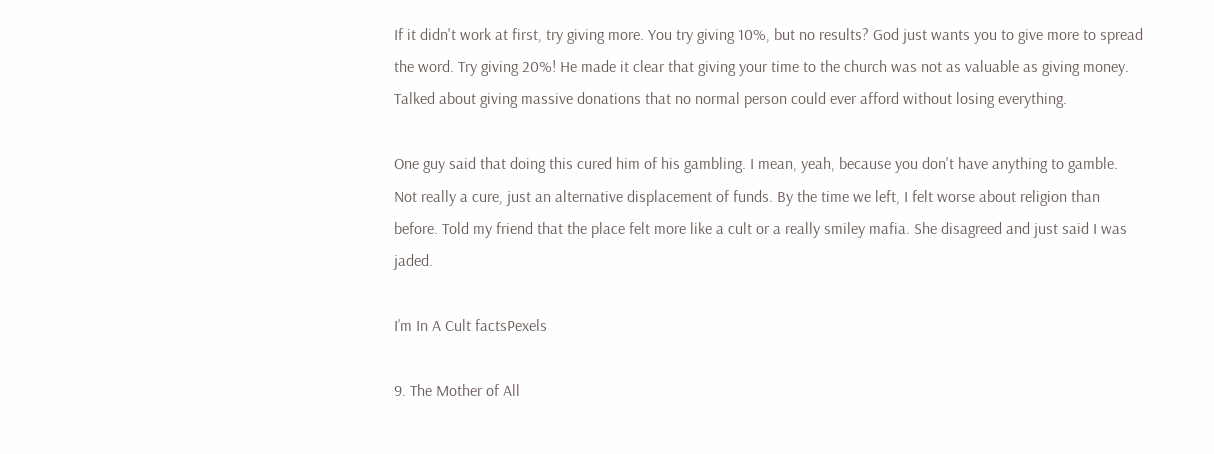If it didn't work at first, try giving more. You try giving 10%, but no results? God just wants you to give more to spread the word. Try giving 20%! He made it clear that giving your time to the church was not as valuable as giving money. Talked about giving massive donations that no normal person could ever afford without losing everything.

One guy said that doing this cured him of his gambling. I mean, yeah, because you don't have anything to gamble. Not really a cure, just an alternative displacement of funds. By the time we left, I felt worse about religion than before. Told my friend that the place felt more like a cult or a really smiley mafia. She disagreed and just said I was jaded.

I’m In A Cult factsPexels

9. The Mother of All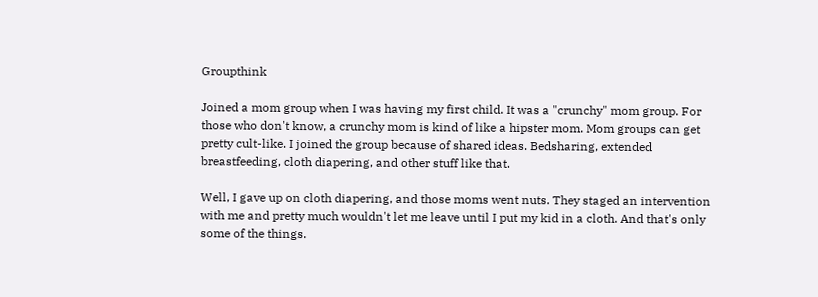Groupthink

Joined a mom group when I was having my first child. It was a "crunchy" mom group. For those who don't know, a crunchy mom is kind of like a hipster mom. Mom groups can get pretty cult-like. I joined the group because of shared ideas. Bedsharing, extended breastfeeding, cloth diapering, and other stuff like that.

Well, I gave up on cloth diapering, and those moms went nuts. They staged an intervention with me and pretty much wouldn't let me leave until I put my kid in a cloth. And that's only some of the things.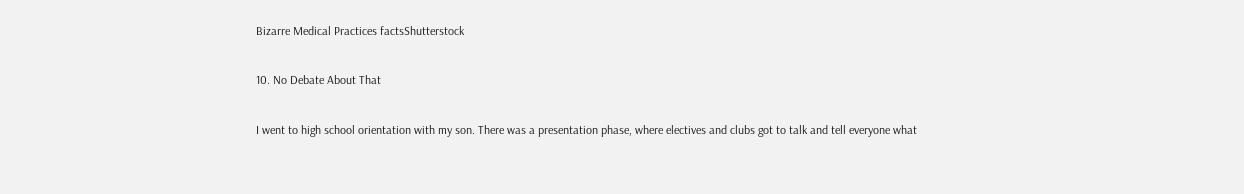Bizarre Medical Practices factsShutterstock

10. No Debate About That

I went to high school orientation with my son. There was a presentation phase, where electives and clubs got to talk and tell everyone what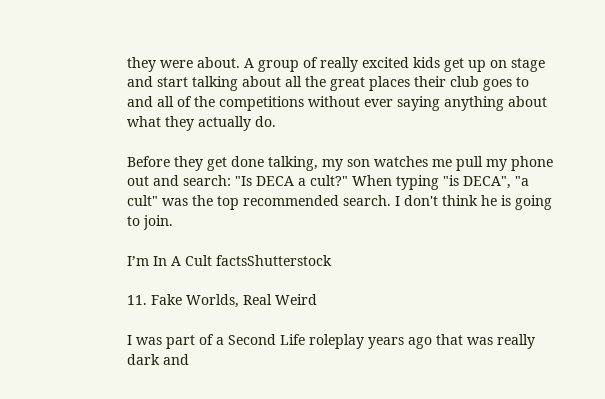they were about. A group of really excited kids get up on stage and start talking about all the great places their club goes to and all of the competitions without ever saying anything about what they actually do.

Before they get done talking, my son watches me pull my phone out and search: "Is DECA a cult?" When typing "is DECA", "a cult" was the top recommended search. I don't think he is going to join.

I’m In A Cult factsShutterstock

11. Fake Worlds, Real Weird

I was part of a Second Life roleplay years ago that was really dark and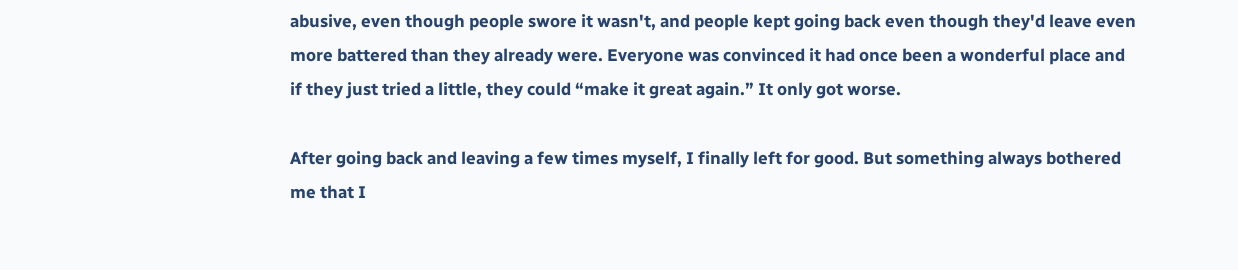abusive, even though people swore it wasn't, and people kept going back even though they'd leave even more battered than they already were. Everyone was convinced it had once been a wonderful place and if they just tried a little, they could “make it great again.” It only got worse.

After going back and leaving a few times myself, I finally left for good. But something always bothered me that I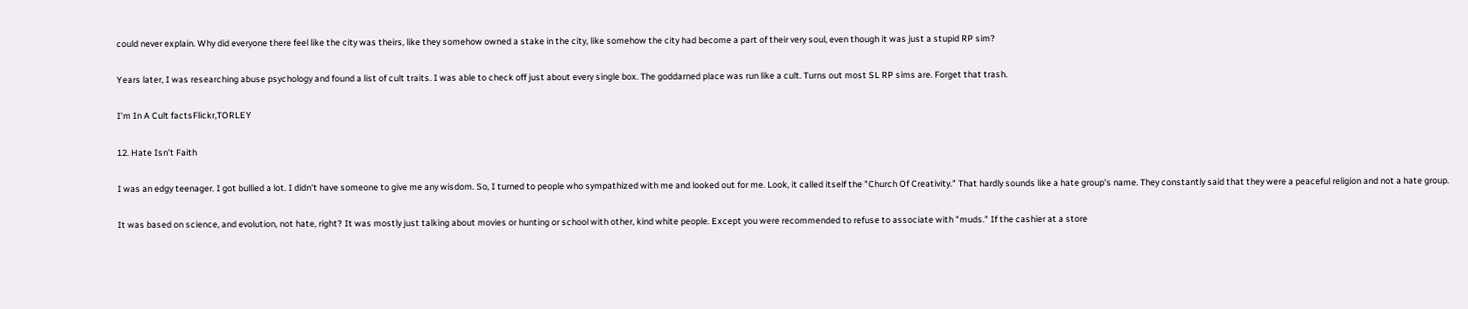could never explain. Why did everyone there feel like the city was theirs, like they somehow owned a stake in the city, like somehow the city had become a part of their very soul, even though it was just a stupid RP sim?

Years later, I was researching abuse psychology and found a list of cult traits. I was able to check off just about every single box. The goddarned place was run like a cult. Turns out most SL RP sims are. Forget that trash.

I’m In A Cult factsFlickr,TORLEY

12. Hate Isn’t Faith

I was an edgy teenager. I got bullied a lot. I didn't have someone to give me any wisdom. So, I turned to people who sympathized with me and looked out for me. Look, it called itself the "Church Of Creativity." That hardly sounds like a hate group's name. They constantly said that they were a peaceful religion and not a hate group.

It was based on science, and evolution, not hate, right? It was mostly just talking about movies or hunting or school with other, kind white people. Except you were recommended to refuse to associate with "muds." If the cashier at a store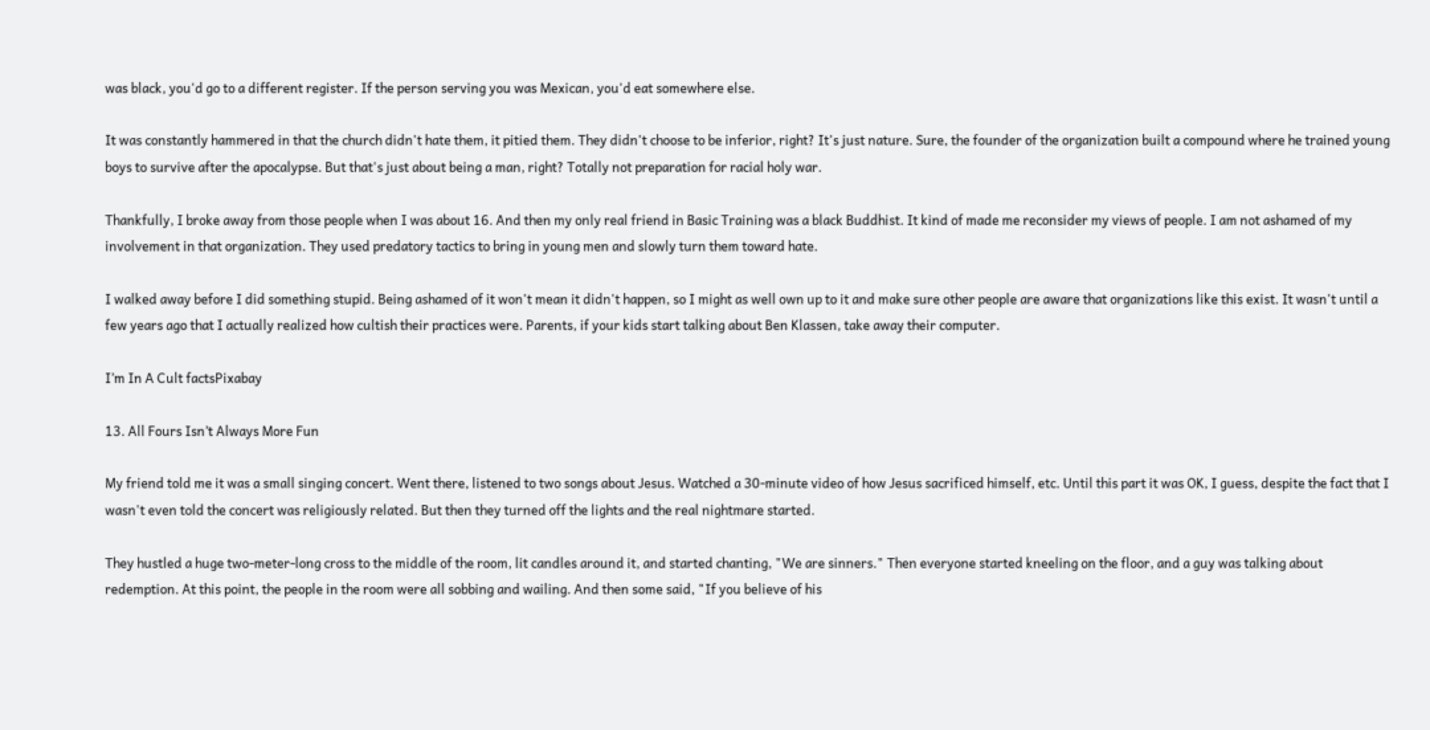was black, you'd go to a different register. If the person serving you was Mexican, you'd eat somewhere else.

It was constantly hammered in that the church didn't hate them, it pitied them. They didn't choose to be inferior, right? It's just nature. Sure, the founder of the organization built a compound where he trained young boys to survive after the apocalypse. But that's just about being a man, right? Totally not preparation for racial holy war.

Thankfully, I broke away from those people when I was about 16. And then my only real friend in Basic Training was a black Buddhist. It kind of made me reconsider my views of people. I am not ashamed of my involvement in that organization. They used predatory tactics to bring in young men and slowly turn them toward hate.

I walked away before I did something stupid. Being ashamed of it won't mean it didn't happen, so I might as well own up to it and make sure other people are aware that organizations like this exist. It wasn't until a few years ago that I actually realized how cultish their practices were. Parents, if your kids start talking about Ben Klassen, take away their computer.

I’m In A Cult factsPixabay

13. All Fours Isn’t Always More Fun

My friend told me it was a small singing concert. Went there, listened to two songs about Jesus. Watched a 30-minute video of how Jesus sacrificed himself, etc. Until this part it was OK, I guess, despite the fact that I wasn't even told the concert was religiously related. But then they turned off the lights and the real nightmare started.

They hustled a huge two-meter-long cross to the middle of the room, lit candles around it, and started chanting, "We are sinners." Then everyone started kneeling on the floor, and a guy was talking about redemption. At this point, the people in the room were all sobbing and wailing. And then some said, "If you believe of his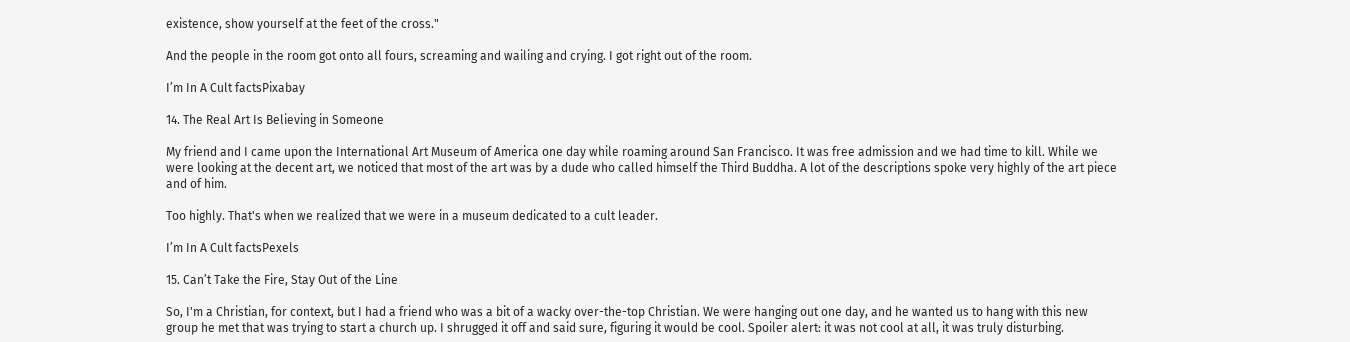existence, show yourself at the feet of the cross."

And the people in the room got onto all fours, screaming and wailing and crying. I got right out of the room.

I’m In A Cult factsPixabay

14. The Real Art Is Believing in Someone

My friend and I came upon the International Art Museum of America one day while roaming around San Francisco. It was free admission and we had time to kill. While we were looking at the decent art, we noticed that most of the art was by a dude who called himself the Third Buddha. A lot of the descriptions spoke very highly of the art piece and of him.

Too highly. That's when we realized that we were in a museum dedicated to a cult leader.

I’m In A Cult factsPexels

15. Can’t Take the Fire, Stay Out of the Line

So, I'm a Christian, for context, but I had a friend who was a bit of a wacky over-the-top Christian. We were hanging out one day, and he wanted us to hang with this new group he met that was trying to start a church up. I shrugged it off and said sure, figuring it would be cool. Spoiler alert: it was not cool at all, it was truly disturbing.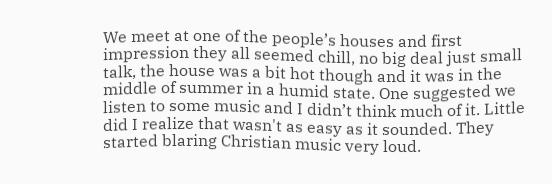We meet at one of the people’s houses and first impression they all seemed chill, no big deal just small talk, the house was a bit hot though and it was in the middle of summer in a humid state. One suggested we listen to some music and I didn’t think much of it. Little did I realize that wasn't as easy as it sounded. They started blaring Christian music very loud.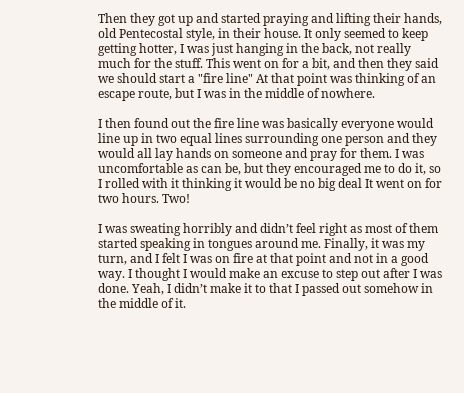Then they got up and started praying and lifting their hands, old Pentecostal style, in their house. It only seemed to keep getting hotter, I was just hanging in the back, not really much for the stuff. This went on for a bit, and then they said we should start a "fire line" At that point was thinking of an escape route, but I was in the middle of nowhere.

I then found out the fire line was basically everyone would line up in two equal lines surrounding one person and they would all lay hands on someone and pray for them. I was uncomfortable as can be, but they encouraged me to do it, so I rolled with it thinking it would be no big deal It went on for two hours. Two!

I was sweating horribly and didn’t feel right as most of them started speaking in tongues around me. Finally, it was my turn, and I felt I was on fire at that point and not in a good way. I thought I would make an excuse to step out after I was done. Yeah, I didn’t make it to that I passed out somehow in the middle of it.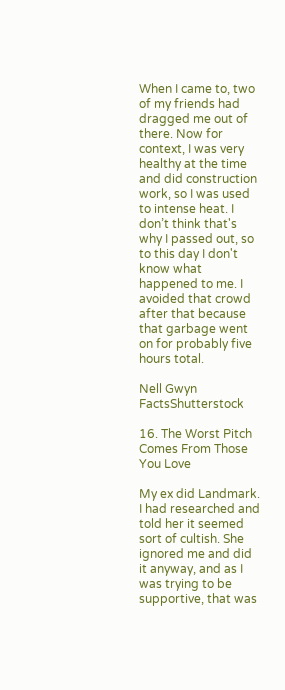When I came to, two of my friends had dragged me out of there. Now for context, I was very healthy at the time and did construction work, so I was used to intense heat. I don’t think that's why I passed out, so to this day I don't know what happened to me. I avoided that crowd after that because that garbage went on for probably five hours total.

Nell Gwyn FactsShutterstock

16. The Worst Pitch Comes From Those You Love

My ex did Landmark. I had researched and told her it seemed sort of cultish. She ignored me and did it anyway, and as I was trying to be supportive, that was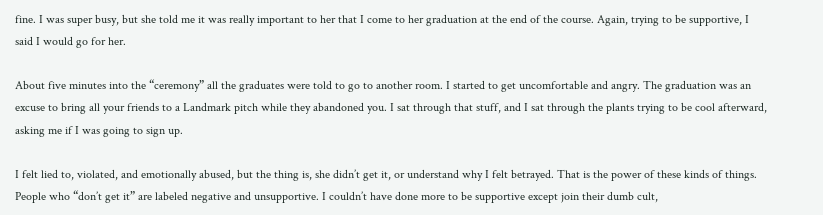fine. I was super busy, but she told me it was really important to her that I come to her graduation at the end of the course. Again, trying to be supportive, I said I would go for her.

About five minutes into the “ceremony” all the graduates were told to go to another room. I started to get uncomfortable and angry. The graduation was an excuse to bring all your friends to a Landmark pitch while they abandoned you. I sat through that stuff, and I sat through the plants trying to be cool afterward, asking me if I was going to sign up.

I felt lied to, violated, and emotionally abused, but the thing is, she didn’t get it, or understand why I felt betrayed. That is the power of these kinds of things. People who “don’t get it” are labeled negative and unsupportive. I couldn’t have done more to be supportive except join their dumb cult,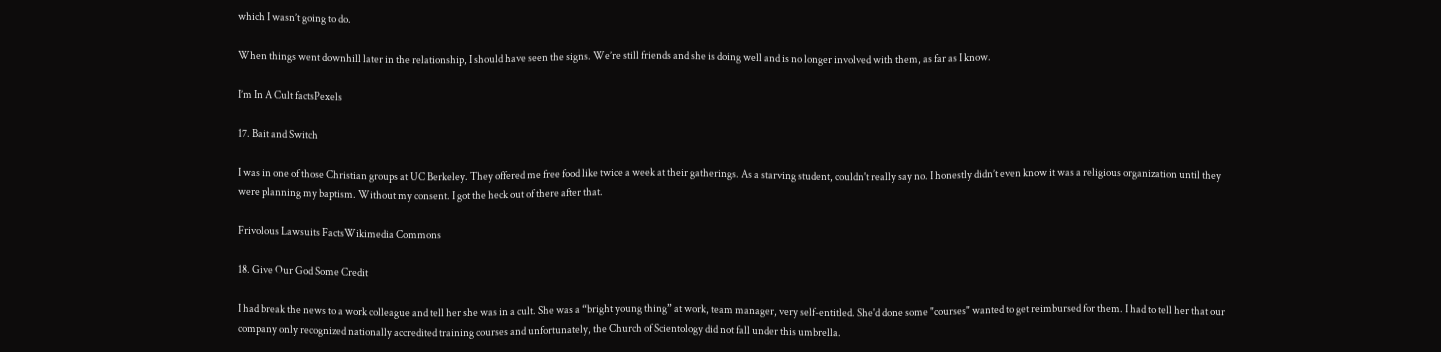which I wasn’t going to do.

When things went downhill later in the relationship, I should have seen the signs. We’re still friends and she is doing well and is no longer involved with them, as far as I know.

I’m In A Cult factsPexels

17. Bait and Switch

I was in one of those Christian groups at UC Berkeley. They offered me free food like twice a week at their gatherings. As a starving student, couldn't really say no. I honestly didn’t even know it was a religious organization until they were planning my baptism. Without my consent. I got the heck out of there after that.

Frivolous Lawsuits FactsWikimedia Commons

18. Give Our God Some Credit

I had break the news to a work colleague and tell her she was in a cult. She was a “bright young thing” at work, team manager, very self-entitled. She'd done some "courses" wanted to get reimbursed for them. I had to tell her that our company only recognized nationally accredited training courses and unfortunately, the Church of Scientology did not fall under this umbrella.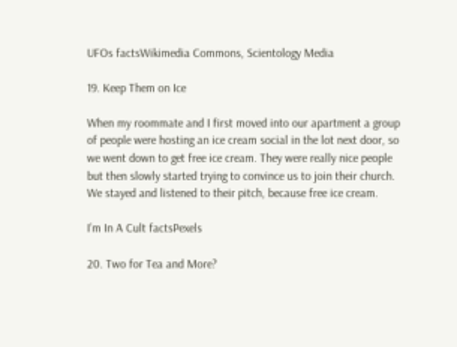UFOs factsWikimedia Commons, Scientology Media

19. Keep Them on Ice

When my roommate and I first moved into our apartment a group of people were hosting an ice cream social in the lot next door, so we went down to get free ice cream. They were really nice people but then slowly started trying to convince us to join their church. We stayed and listened to their pitch, because free ice cream.

I’m In A Cult factsPexels

20. Two for Tea and More?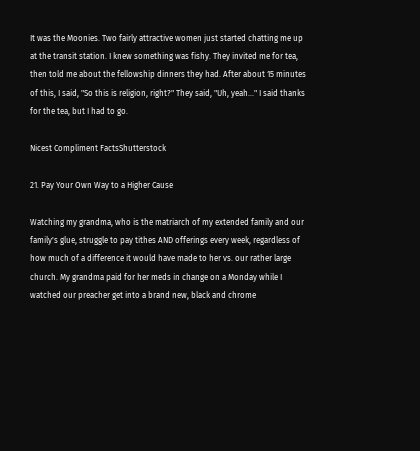It was the Moonies. Two fairly attractive women just started chatting me up at the transit station. I knew something was fishy. They invited me for tea, then told me about the fellowship dinners they had. After about 15 minutes of this, I said, "So this is religion, right?" They said, "Uh, yeah..." I said thanks for the tea, but I had to go.

Nicest Compliment FactsShutterstock

21. Pay Your Own Way to a Higher Cause

Watching my grandma, who is the matriarch of my extended family and our family's glue, struggle to pay tithes AND offerings every week, regardless of how much of a difference it would have made to her vs. our rather large church. My grandma paid for her meds in change on a Monday while I watched our preacher get into a brand new, black and chrome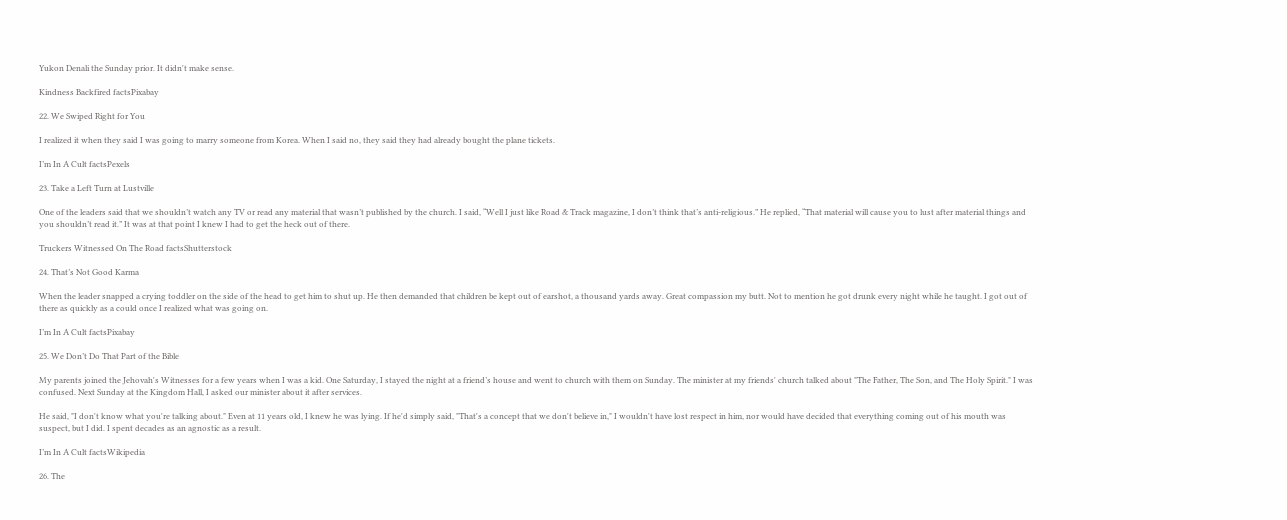Yukon Denali the Sunday prior. It didn't make sense.

Kindness Backfired factsPixabay

22. We Swiped Right for You

I realized it when they said I was going to marry someone from Korea. When I said no, they said they had already bought the plane tickets.

I’m In A Cult factsPexels

23. Take a Left Turn at Lustville

One of the leaders said that we shouldn’t watch any TV or read any material that wasn’t published by the church. I said, “Well I just like Road & Track magazine, I don’t think that’s anti-religious.” He replied, “That material will cause you to lust after material things and you shouldn’t read it.” It was at that point I knew I had to get the heck out of there.

Truckers Witnessed On The Road factsShutterstock

24. That’s Not Good Karma

When the leader snapped a crying toddler on the side of the head to get him to shut up. He then demanded that children be kept out of earshot, a thousand yards away. Great compassion my butt. Not to mention he got drunk every night while he taught. I got out of there as quickly as a could once I realized what was going on.

I’m In A Cult factsPixabay

25. We Don’t Do That Part of the Bible

My parents joined the Jehovah's Witnesses for a few years when I was a kid. One Saturday, I stayed the night at a friend’s house and went to church with them on Sunday. The minister at my friends' church talked about "The Father, The Son, and The Holy Spirit." I was confused. Next Sunday at the Kingdom Hall, I asked our minister about it after services.

He said, "I don't know what you're talking about." Even at 11 years old, I knew he was lying. If he'd simply said, "That's a concept that we don't believe in," I wouldn't have lost respect in him, nor would have decided that everything coming out of his mouth was suspect, but I did. I spent decades as an agnostic as a result.

I’m In A Cult factsWikipedia

26. The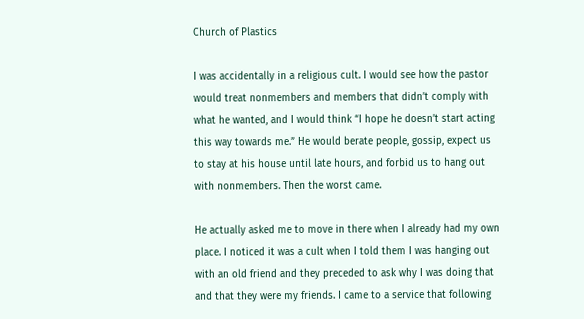Church of Plastics

I was accidentally in a religious cult. I would see how the pastor would treat nonmembers and members that didn’t comply with what he wanted, and I would think “I hope he doesn’t start acting this way towards me.” He would berate people, gossip, expect us to stay at his house until late hours, and forbid us to hang out with nonmembers. Then the worst came.

He actually asked me to move in there when I already had my own place. I noticed it was a cult when I told them I was hanging out with an old friend and they preceded to ask why I was doing that and that they were my friends. I came to a service that following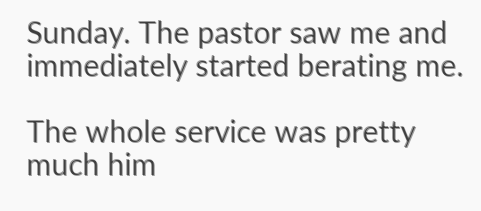Sunday. The pastor saw me and immediately started berating me.

The whole service was pretty much him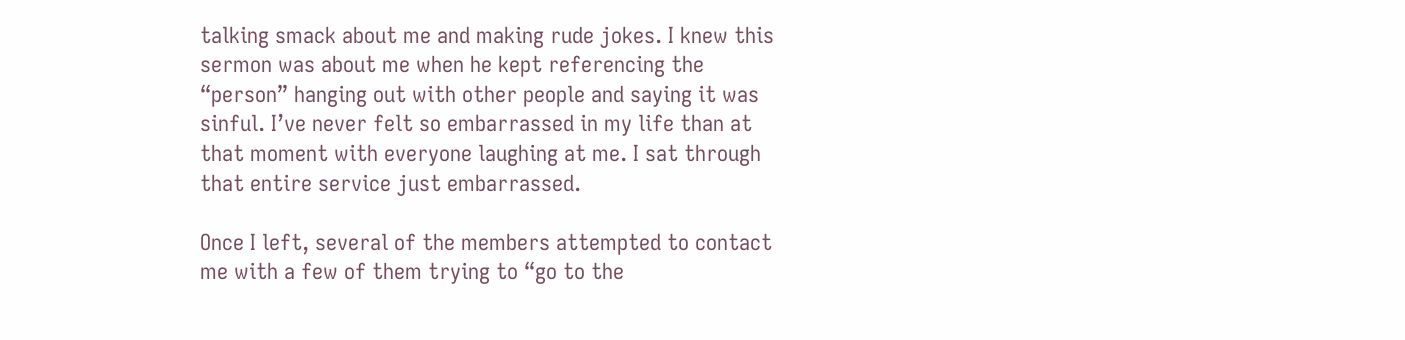talking smack about me and making rude jokes. I knew this sermon was about me when he kept referencing the “person” hanging out with other people and saying it was sinful. I’ve never felt so embarrassed in my life than at that moment with everyone laughing at me. I sat through that entire service just embarrassed.

Once I left, several of the members attempted to contact me with a few of them trying to “go to the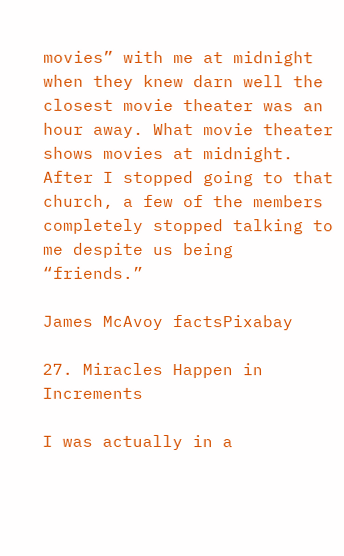movies” with me at midnight when they knew darn well the closest movie theater was an hour away. What movie theater shows movies at midnight. After I stopped going to that church, a few of the members completely stopped talking to me despite us being “friends.”

James McAvoy factsPixabay

27. Miracles Happen in Increments

I was actually in a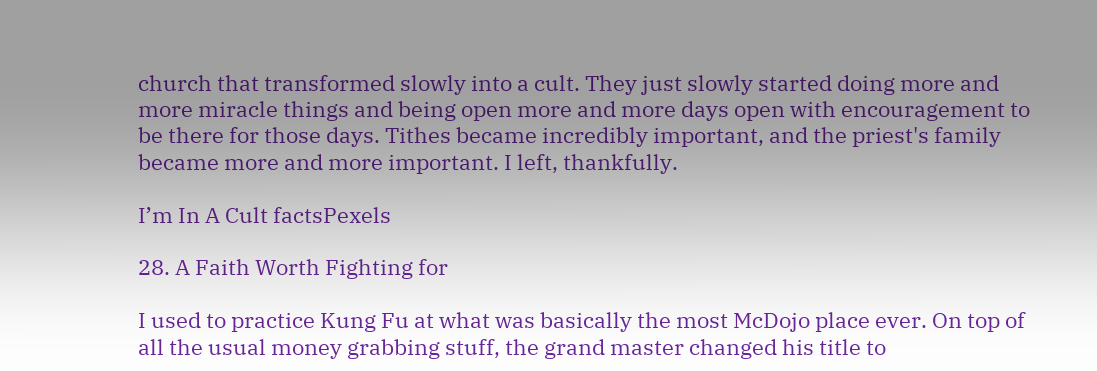church that transformed slowly into a cult. They just slowly started doing more and more miracle things and being open more and more days open with encouragement to be there for those days. Tithes became incredibly important, and the priest's family became more and more important. I left, thankfully.

I’m In A Cult factsPexels

28. A Faith Worth Fighting for

I used to practice Kung Fu at what was basically the most McDojo place ever. On top of all the usual money grabbing stuff, the grand master changed his title to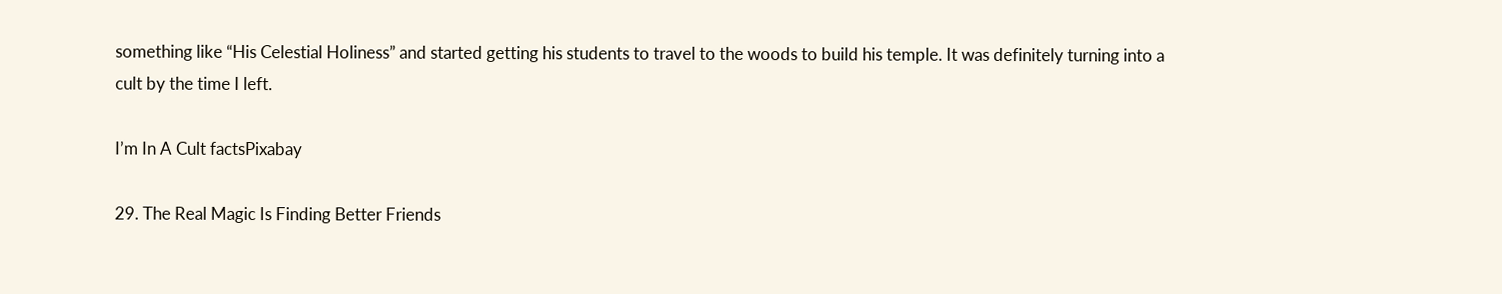something like “His Celestial Holiness” and started getting his students to travel to the woods to build his temple. It was definitely turning into a cult by the time I left.

I’m In A Cult factsPixabay

29. The Real Magic Is Finding Better Friends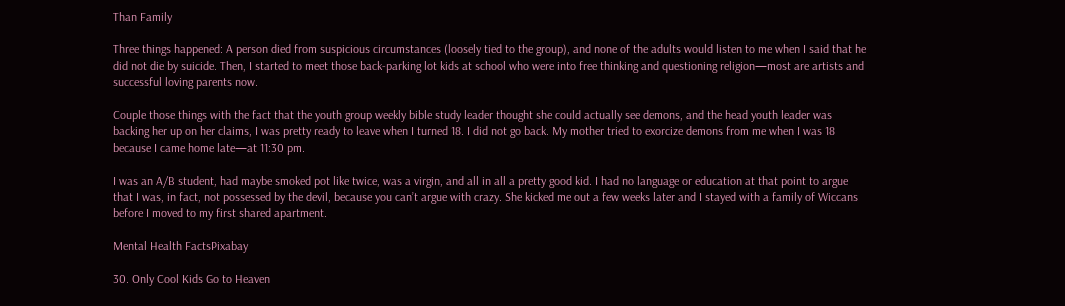Than Family

Three things happened: A person died from suspicious circumstances (loosely tied to the group), and none of the adults would listen to me when I said that he did not die by suicide. Then, I started to meet those back-parking lot kids at school who were into free thinking and questioning religion—most are artists and successful loving parents now.

Couple those things with the fact that the youth group weekly bible study leader thought she could actually see demons, and the head youth leader was backing her up on her claims, I was pretty ready to leave when I turned 18. I did not go back. My mother tried to exorcize demons from me when I was 18 because I came home late—at 11:30 pm.

I was an A/B student, had maybe smoked pot like twice, was a virgin, and all in all a pretty good kid. I had no language or education at that point to argue that I was, in fact, not possessed by the devil, because you can’t argue with crazy. She kicked me out a few weeks later and I stayed with a family of Wiccans before I moved to my first shared apartment.

Mental Health FactsPixabay

30. Only Cool Kids Go to Heaven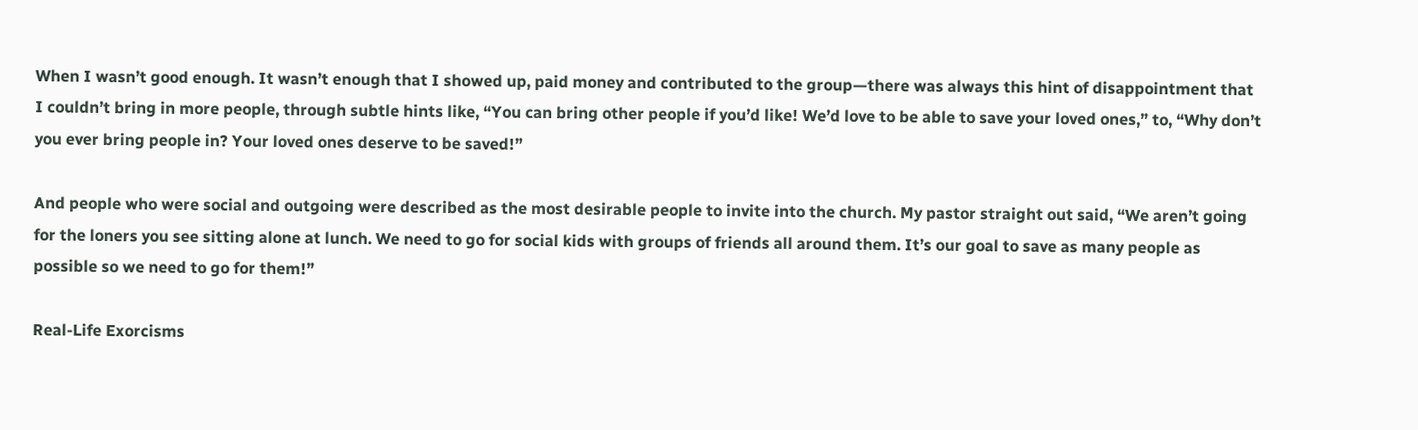When I wasn’t good enough. It wasn’t enough that I showed up, paid money and contributed to the group—there was always this hint of disappointment that I couldn’t bring in more people, through subtle hints like, “You can bring other people if you’d like! We’d love to be able to save your loved ones,” to, “Why don’t you ever bring people in? Your loved ones deserve to be saved!”

And people who were social and outgoing were described as the most desirable people to invite into the church. My pastor straight out said, “We aren’t going for the loners you see sitting alone at lunch. We need to go for social kids with groups of friends all around them. It’s our goal to save as many people as possible so we need to go for them!”

Real-Life Exorcisms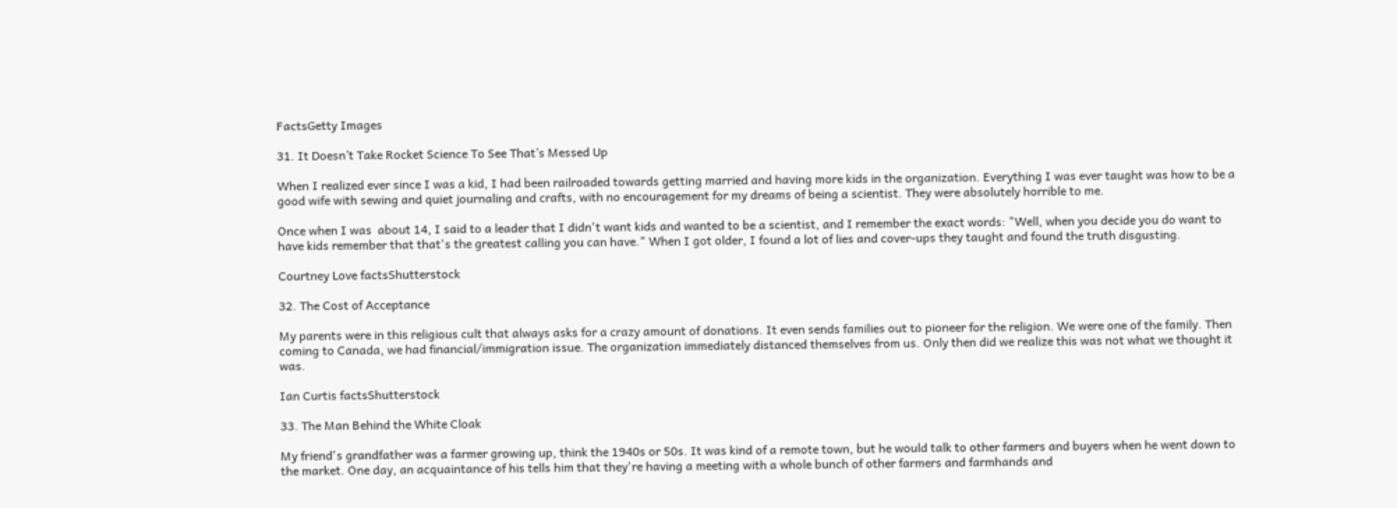FactsGetty Images

31. It Doesn’t Take Rocket Science To See That’s Messed Up

When I realized ever since I was a kid, I had been railroaded towards getting married and having more kids in the organization. Everything I was ever taught was how to be a good wife with sewing and quiet journaling and crafts, with no encouragement for my dreams of being a scientist. They were absolutely horrible to me.

Once when I was  about 14, I said to a leader that I didn't want kids and wanted to be a scientist, and I remember the exact words: "Well, when you decide you do want to have kids remember that that's the greatest calling you can have." When I got older, I found a lot of lies and cover-ups they taught and found the truth disgusting.

Courtney Love factsShutterstock

32. The Cost of Acceptance

My parents were in this religious cult that always asks for a crazy amount of donations. It even sends families out to pioneer for the religion. We were one of the family. Then coming to Canada, we had financial/immigration issue. The organization immediately distanced themselves from us. Only then did we realize this was not what we thought it was.

Ian Curtis factsShutterstock

33. The Man Behind the White Cloak

My friend's grandfather was a farmer growing up, think the 1940s or 50s. It was kind of a remote town, but he would talk to other farmers and buyers when he went down to the market. One day, an acquaintance of his tells him that they're having a meeting with a whole bunch of other farmers and farmhands and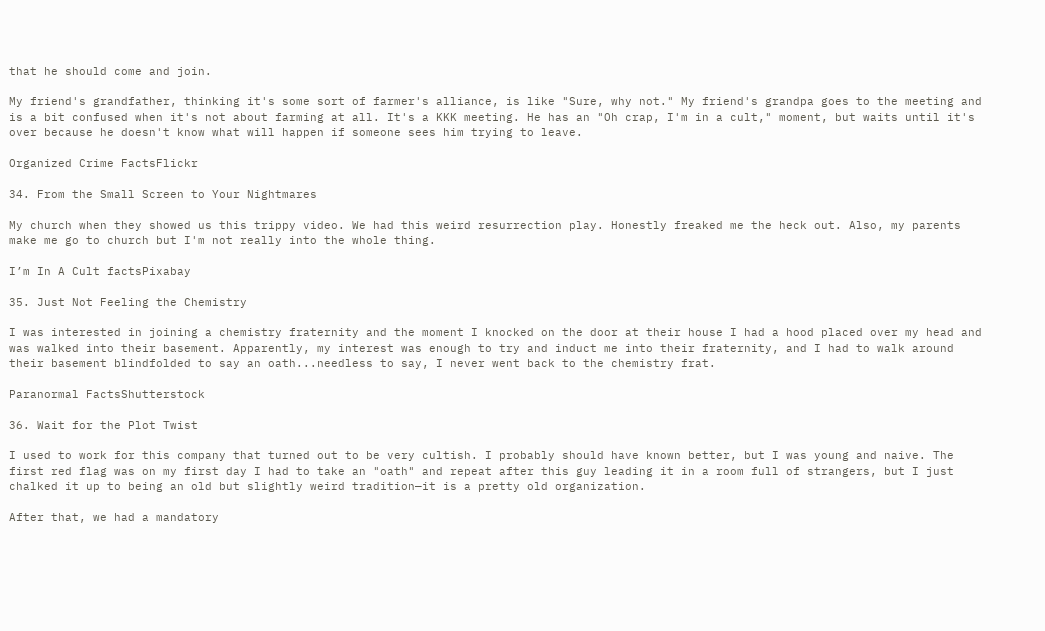that he should come and join.

My friend's grandfather, thinking it's some sort of farmer's alliance, is like "Sure, why not." My friend's grandpa goes to the meeting and is a bit confused when it's not about farming at all. It's a KKK meeting. He has an "Oh crap, I'm in a cult," moment, but waits until it's over because he doesn't know what will happen if someone sees him trying to leave.

Organized Crime FactsFlickr

34. From the Small Screen to Your Nightmares

My church when they showed us this trippy video. We had this weird resurrection play. Honestly freaked me the heck out. Also, my parents make me go to church but I'm not really into the whole thing.

I’m In A Cult factsPixabay

35. Just Not Feeling the Chemistry

I was interested in joining a chemistry fraternity and the moment I knocked on the door at their house I had a hood placed over my head and was walked into their basement. Apparently, my interest was enough to try and induct me into their fraternity, and I had to walk around their basement blindfolded to say an oath...needless to say, I never went back to the chemistry frat.

Paranormal FactsShutterstock

36. Wait for the Plot Twist

I used to work for this company that turned out to be very cultish. I probably should have known better, but I was young and naive. The first red flag was on my first day I had to take an "oath" and repeat after this guy leading it in a room full of strangers, but I just chalked it up to being an old but slightly weird tradition—it is a pretty old organization.

After that, we had a mandatory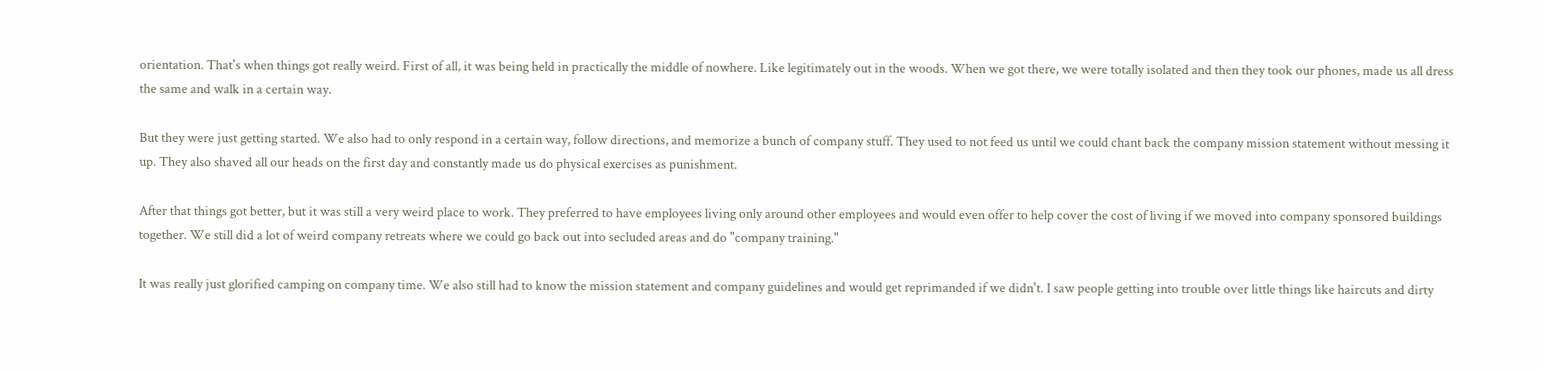orientation. That's when things got really weird. First of all, it was being held in practically the middle of nowhere. Like legitimately out in the woods. When we got there, we were totally isolated and then they took our phones, made us all dress the same and walk in a certain way.

But they were just getting started. We also had to only respond in a certain way, follow directions, and memorize a bunch of company stuff. They used to not feed us until we could chant back the company mission statement without messing it up. They also shaved all our heads on the first day and constantly made us do physical exercises as punishment.

After that things got better, but it was still a very weird place to work. They preferred to have employees living only around other employees and would even offer to help cover the cost of living if we moved into company sponsored buildings together. We still did a lot of weird company retreats where we could go back out into secluded areas and do "company training."

It was really just glorified camping on company time. We also still had to know the mission statement and company guidelines and would get reprimanded if we didn't. I saw people getting into trouble over little things like haircuts and dirty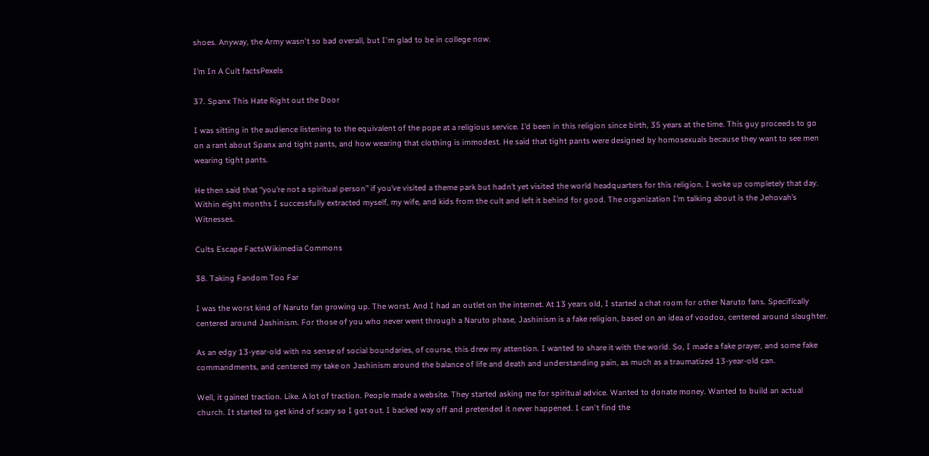shoes. Anyway, the Army wasn't so bad overall, but I'm glad to be in college now.

I’m In A Cult factsPexels

37. Spanx This Hate Right out the Door

I was sitting in the audience listening to the equivalent of the pope at a religious service. I’d been in this religion since birth, 35 years at the time. This guy proceeds to go on a rant about Spanx and tight pants, and how wearing that clothing is immodest. He said that tight pants were designed by homosexuals because they want to see men wearing tight pants.

He then said that “you’re not a spiritual person” if you’ve visited a theme park but hadn’t yet visited the world headquarters for this religion. I woke up completely that day. Within eight months I successfully extracted myself, my wife, and kids from the cult and left it behind for good. The organization I’m talking about is the Jehovah’s Witnesses.

Cults Escape FactsWikimedia Commons

38. Taking Fandom Too Far

I was the worst kind of Naruto fan growing up. The worst. And I had an outlet on the internet. At 13 years old, I started a chat room for other Naruto fans. Specifically centered around Jashinism. For those of you who never went through a Naruto phase, Jashinism is a fake religion, based on an idea of voodoo, centered around slaughter.

As an edgy 13-year-old with no sense of social boundaries, of course, this drew my attention. I wanted to share it with the world. So, I made a fake prayer, and some fake commandments, and centered my take on Jashinism around the balance of life and death and understanding pain, as much as a traumatized 13-year-old can.

Well, it gained traction. Like. A lot of traction. People made a website. They started asking me for spiritual advice. Wanted to donate money. Wanted to build an actual church. It started to get kind of scary so I got out. I backed way off and pretended it never happened. I can't find the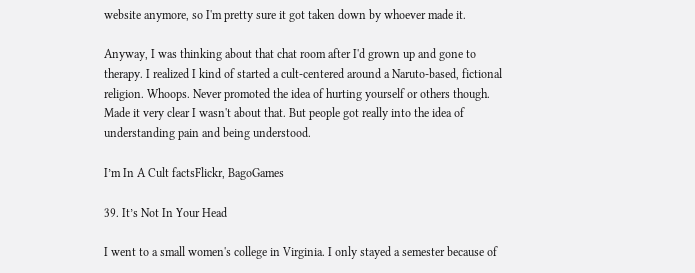website anymore, so I'm pretty sure it got taken down by whoever made it.

Anyway, I was thinking about that chat room after I'd grown up and gone to therapy. I realized I kind of started a cult-centered around a Naruto-based, fictional religion. Whoops. Never promoted the idea of hurting yourself or others though. Made it very clear I wasn't about that. But people got really into the idea of understanding pain and being understood.

I’m In A Cult factsFlickr, BagoGames

39. It’s Not In Your Head

I went to a small women's college in Virginia. I only stayed a semester because of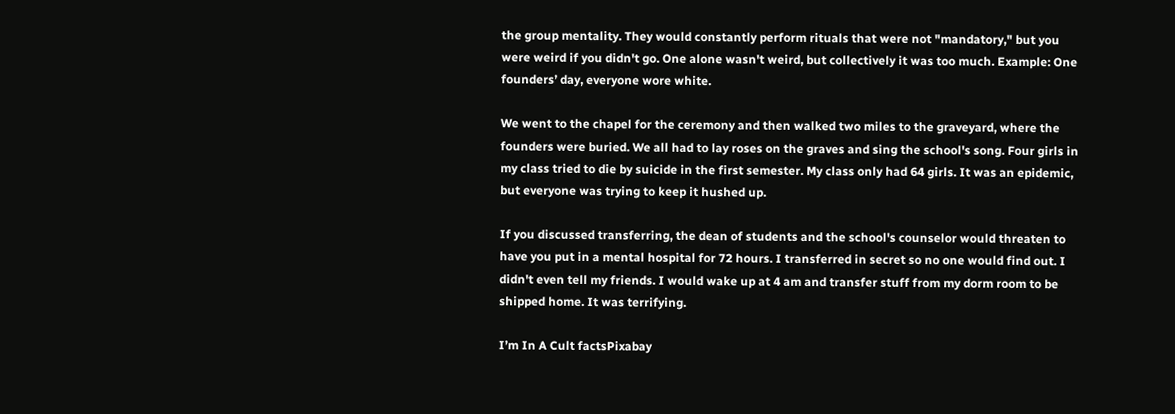the group mentality. They would constantly perform rituals that were not "mandatory," but you were weird if you didn't go. One alone wasn't weird, but collectively it was too much. Example: One founders’ day, everyone wore white.

We went to the chapel for the ceremony and then walked two miles to the graveyard, where the founders were buried. We all had to lay roses on the graves and sing the school's song. Four girls in my class tried to die by suicide in the first semester. My class only had 64 girls. It was an epidemic, but everyone was trying to keep it hushed up.

If you discussed transferring, the dean of students and the school's counselor would threaten to have you put in a mental hospital for 72 hours. I transferred in secret so no one would find out. I didn't even tell my friends. I would wake up at 4 am and transfer stuff from my dorm room to be shipped home. It was terrifying.

I’m In A Cult factsPixabay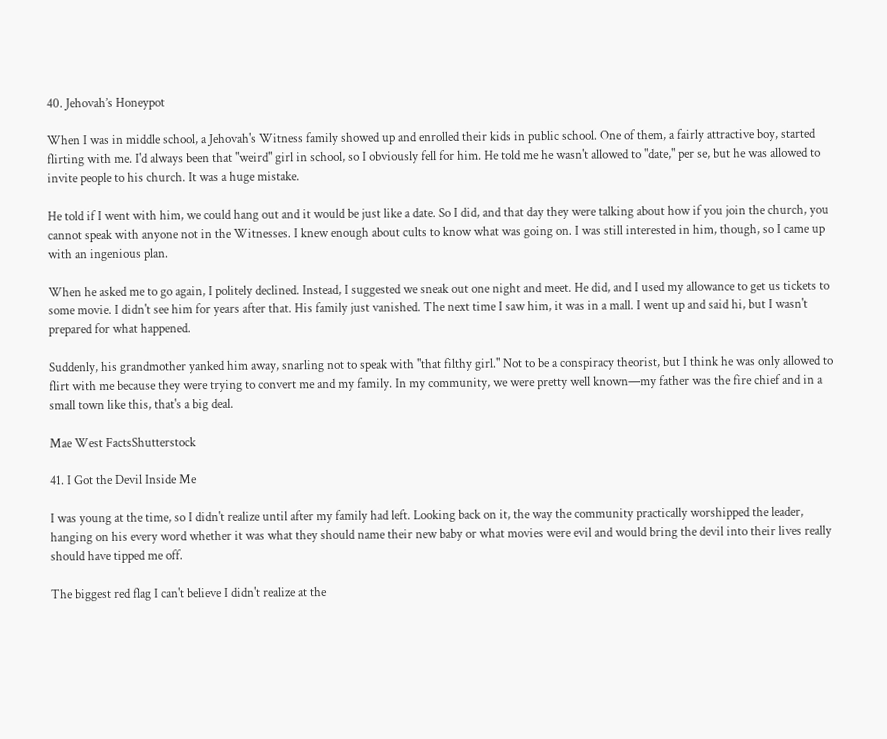40. Jehovah’s Honeypot

When I was in middle school, a Jehovah's Witness family showed up and enrolled their kids in public school. One of them, a fairly attractive boy, started flirting with me. I'd always been that "weird" girl in school, so I obviously fell for him. He told me he wasn't allowed to "date," per se, but he was allowed to invite people to his church. It was a huge mistake.

He told if I went with him, we could hang out and it would be just like a date. So I did, and that day they were talking about how if you join the church, you cannot speak with anyone not in the Witnesses. I knew enough about cults to know what was going on. I was still interested in him, though, so I came up with an ingenious plan.

When he asked me to go again, I politely declined. Instead, I suggested we sneak out one night and meet. He did, and I used my allowance to get us tickets to some movie. I didn't see him for years after that. His family just vanished. The next time I saw him, it was in a mall. I went up and said hi, but I wasn't prepared for what happened.

Suddenly, his grandmother yanked him away, snarling not to speak with "that filthy girl." Not to be a conspiracy theorist, but I think he was only allowed to flirt with me because they were trying to convert me and my family. In my community, we were pretty well known—my father was the fire chief and in a small town like this, that's a big deal.

Mae West FactsShutterstock

41. I Got the Devil Inside Me

I was young at the time, so I didn't realize until after my family had left. Looking back on it, the way the community practically worshipped the leader, hanging on his every word whether it was what they should name their new baby or what movies were evil and would bring the devil into their lives really should have tipped me off.

The biggest red flag I can't believe I didn't realize at the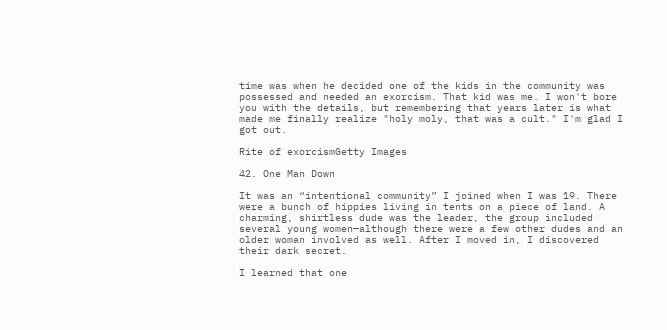time was when he decided one of the kids in the community was possessed and needed an exorcism. That kid was me. I won't bore you with the details, but remembering that years later is what made me finally realize "holy moly, that was a cult." I'm glad I got out.

Rite of exorcismGetty Images

42. One Man Down

It was an “intentional community” I joined when I was 19. There were a bunch of hippies living in tents on a piece of land. A charming, shirtless dude was the leader, the group included several young women—although there were a few other dudes and an older woman involved as well. After I moved in, I discovered their dark secret.

I learned that one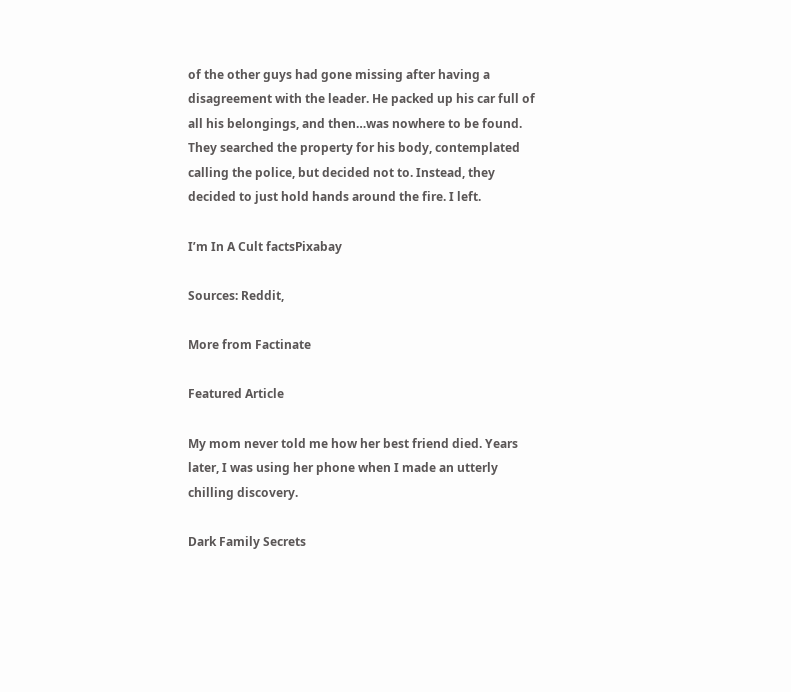of the other guys had gone missing after having a disagreement with the leader. He packed up his car full of all his belongings, and then…was nowhere to be found. They searched the property for his body, contemplated calling the police, but decided not to. Instead, they decided to just hold hands around the fire. I left.

I’m In A Cult factsPixabay

Sources: Reddit,

More from Factinate

Featured Article

My mom never told me how her best friend died. Years later, I was using her phone when I made an utterly chilling discovery.

Dark Family Secrets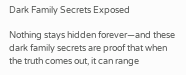Dark Family Secrets Exposed

Nothing stays hidden forever—and these dark family secrets are proof that when the truth comes out, it can range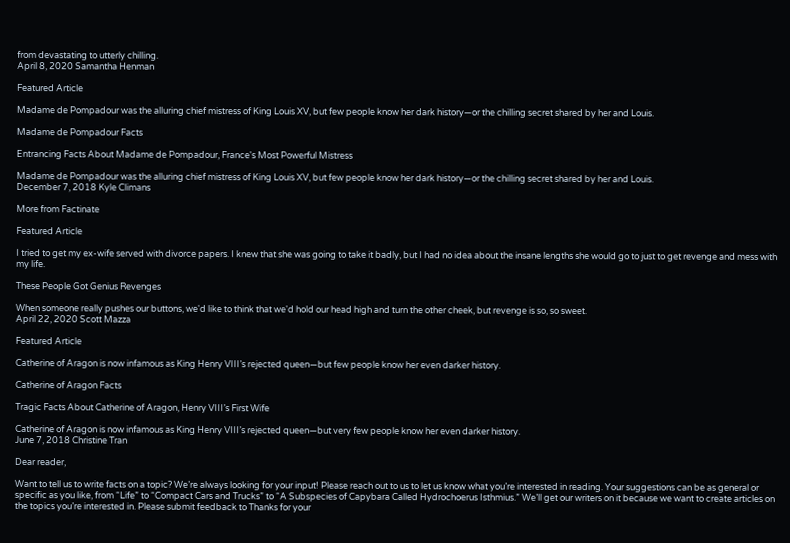from devastating to utterly chilling.
April 8, 2020 Samantha Henman

Featured Article

Madame de Pompadour was the alluring chief mistress of King Louis XV, but few people know her dark history—or the chilling secret shared by her and Louis.

Madame de Pompadour Facts

Entrancing Facts About Madame de Pompadour, France's Most Powerful Mistress

Madame de Pompadour was the alluring chief mistress of King Louis XV, but few people know her dark history—or the chilling secret shared by her and Louis.
December 7, 2018 Kyle Climans

More from Factinate

Featured Article

I tried to get my ex-wife served with divorce papers. I knew that she was going to take it badly, but I had no idea about the insane lengths she would go to just to get revenge and mess with my life.

These People Got Genius Revenges

When someone really pushes our buttons, we'd like to think that we'd hold our head high and turn the other cheek, but revenge is so, so sweet.
April 22, 2020 Scott Mazza

Featured Article

Catherine of Aragon is now infamous as King Henry VIII’s rejected queen—but few people know her even darker history.

Catherine of Aragon Facts

Tragic Facts About Catherine of Aragon, Henry VIII’s First Wife

Catherine of Aragon is now infamous as King Henry VIII’s rejected queen—but very few people know her even darker history.
June 7, 2018 Christine Tran

Dear reader,

Want to tell us to write facts on a topic? We’re always looking for your input! Please reach out to us to let us know what you’re interested in reading. Your suggestions can be as general or specific as you like, from “Life” to “Compact Cars and Trucks” to “A Subspecies of Capybara Called Hydrochoerus Isthmius.” We’ll get our writers on it because we want to create articles on the topics you’re interested in. Please submit feedback to Thanks for your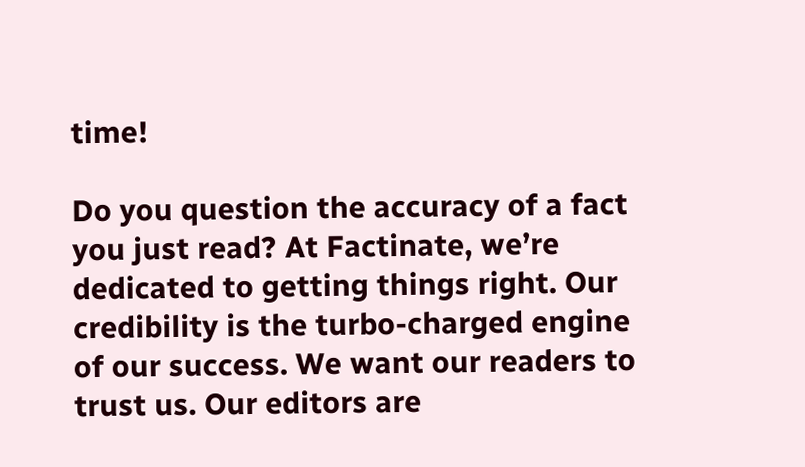time!

Do you question the accuracy of a fact you just read? At Factinate, we’re dedicated to getting things right. Our credibility is the turbo-charged engine of our success. We want our readers to trust us. Our editors are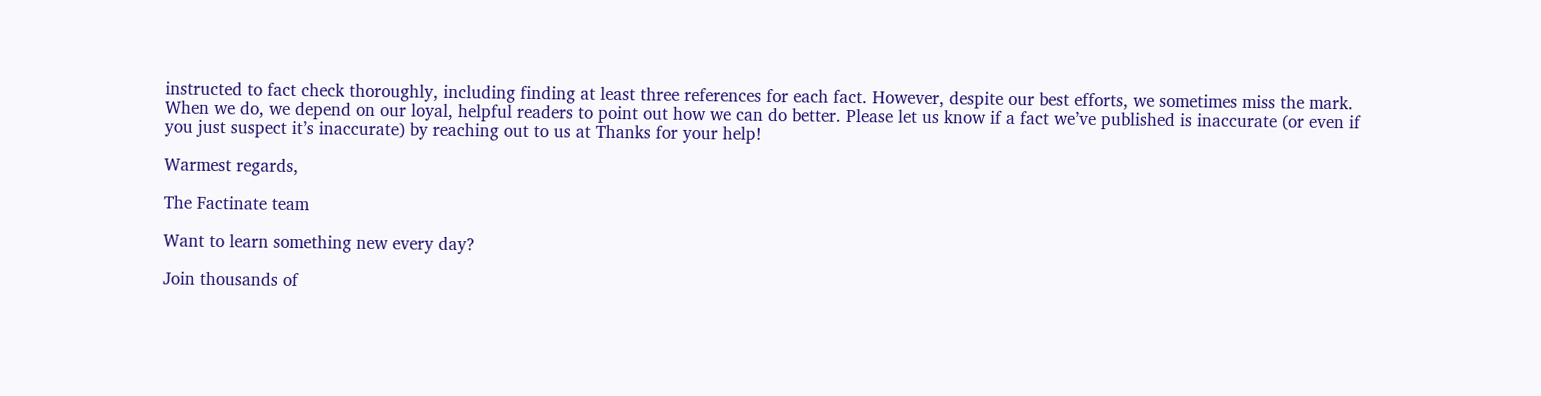instructed to fact check thoroughly, including finding at least three references for each fact. However, despite our best efforts, we sometimes miss the mark. When we do, we depend on our loyal, helpful readers to point out how we can do better. Please let us know if a fact we’ve published is inaccurate (or even if you just suspect it’s inaccurate) by reaching out to us at Thanks for your help!

Warmest regards,

The Factinate team

Want to learn something new every day?

Join thousands of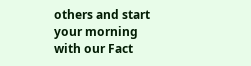others and start your morning with our Fact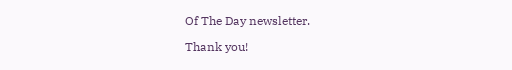Of The Day newsletter.

Thank you!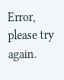Error, please try again.